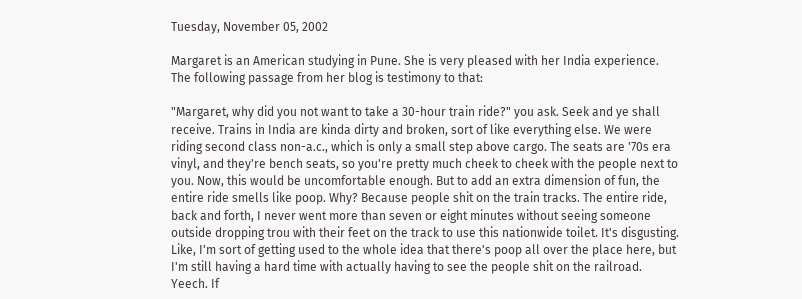Tuesday, November 05, 2002

Margaret is an American studying in Pune. She is very pleased with her India experience. The following passage from her blog is testimony to that:

"Margaret, why did you not want to take a 30-hour train ride?" you ask. Seek and ye shall receive. Trains in India are kinda dirty and broken, sort of like everything else. We were riding second class non-a.c., which is only a small step above cargo. The seats are '70s era vinyl, and they're bench seats, so you're pretty much cheek to cheek with the people next to you. Now, this would be uncomfortable enough. But to add an extra dimension of fun, the entire ride smells like poop. Why? Because people shit on the train tracks. The entire ride, back and forth, I never went more than seven or eight minutes without seeing someone outside dropping trou with their feet on the track to use this nationwide toilet. It's disgusting. Like, I'm sort of getting used to the whole idea that there's poop all over the place here, but I'm still having a hard time with actually having to see the people shit on the railroad. Yeech. If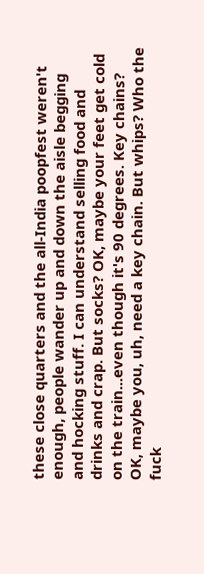these close quarters and the all-India poopfest weren't enough, people wander up and down the aisle begging and hocking stuff. I can understand selling food and drinks and crap. But socks? OK, maybe your feet get cold on the train...even though it's 90 degrees. Key chains? OK, maybe you, uh, need a key chain. But whips? Who the fuck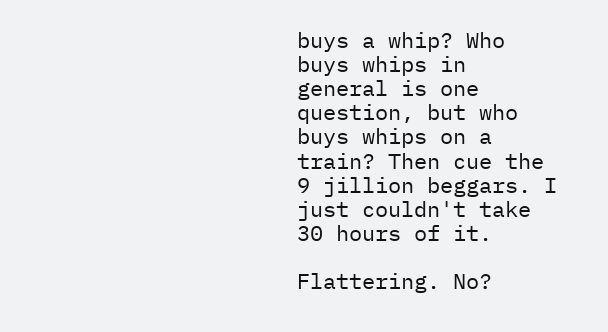buys a whip? Who buys whips in general is one question, but who buys whips on a train? Then cue the 9 jillion beggars. I just couldn't take 30 hours of it.

Flattering. No?